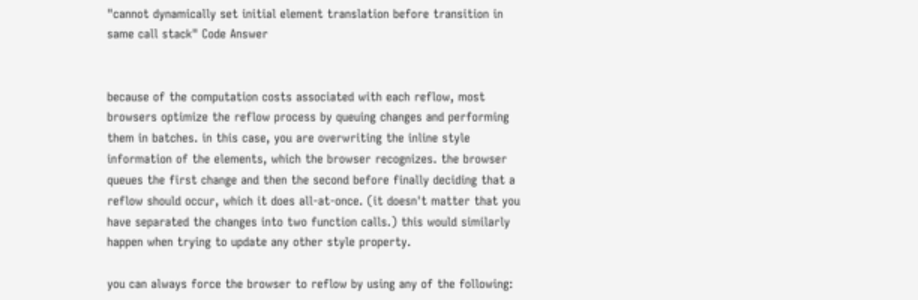"cannot dynamically set initial element translation before transition in same call stack" Code Answer


because of the computation costs associated with each reflow, most browsers optimize the reflow process by queuing changes and performing them in batches. in this case, you are overwriting the inline style information of the elements, which the browser recognizes. the browser queues the first change and then the second before finally deciding that a reflow should occur, which it does all-at-once. (it doesn't matter that you have separated the changes into two function calls.) this would similarly happen when trying to update any other style property.

you can always force the browser to reflow by using any of the following: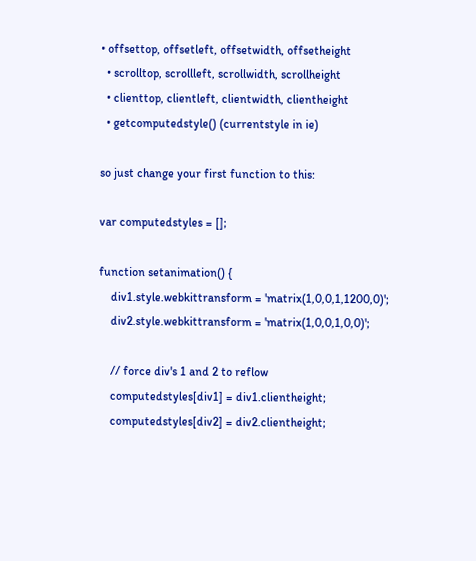• offsettop, offsetleft, offsetwidth, offsetheight
  • scrolltop, scrollleft, scrollwidth, scrollheight
  • clienttop, clientleft, clientwidth, clientheight
  • getcomputedstyle() (currentstyle in ie)

so just change your first function to this:

var computedstyles = [];

function setanimation() {
    div1.style.webkittransform = 'matrix(1,0,0,1,1200,0)';
    div2.style.webkittransform = 'matrix(1,0,0,1,0,0)';

    // force div's 1 and 2 to reflow
    computedstyles[div1] = div1.clientheight;
    computedstyles[div2] = div2.clientheight;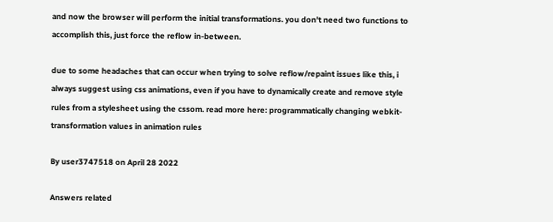and now the browser will perform the initial transformations. you don't need two functions to accomplish this, just force the reflow in-between.

due to some headaches that can occur when trying to solve reflow/repaint issues like this, i always suggest using css animations, even if you have to dynamically create and remove style rules from a stylesheet using the cssom. read more here: programmatically changing webkit-transformation values in animation rules

By user3747518 on April 28 2022

Answers related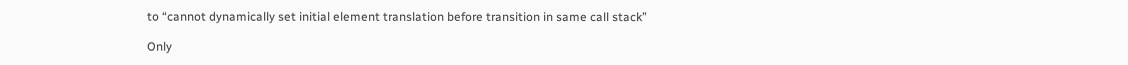to “cannot dynamically set initial element translation before transition in same call stack”

Only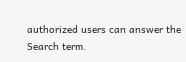authorized users can answer the Search term.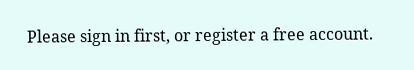Please sign in first, or register a free account.